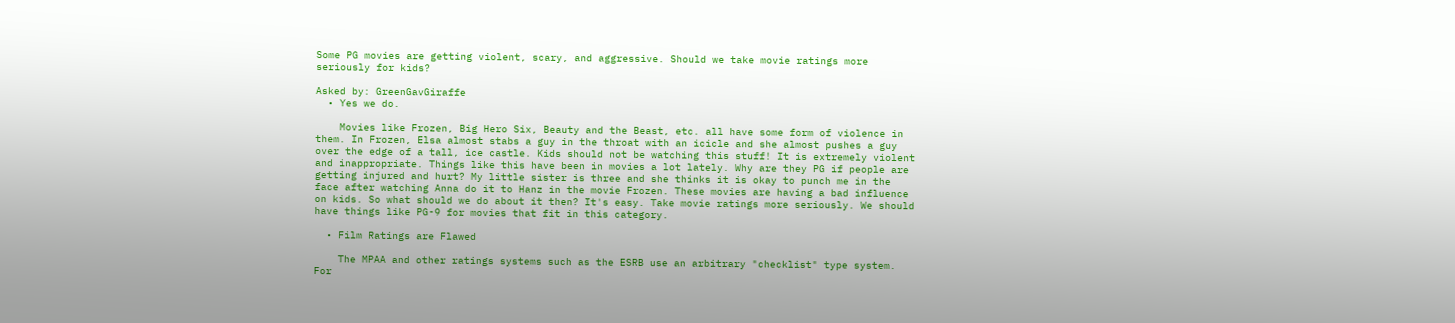Some PG movies are getting violent, scary, and aggressive. Should we take movie ratings more seriously for kids?

Asked by: GreenGavGiraffe
  • Yes we do.

    Movies like Frozen, Big Hero Six, Beauty and the Beast, etc. all have some form of violence in them. In Frozen, Elsa almost stabs a guy in the throat with an icicle and she almost pushes a guy over the edge of a tall, ice castle. Kids should not be watching this stuff! It is extremely violent and inappropriate. Things like this have been in movies a lot lately. Why are they PG if people are getting injured and hurt? My little sister is three and she thinks it is okay to punch me in the face after watching Anna do it to Hanz in the movie Frozen. These movies are having a bad influence on kids. So what should we do about it then? It's easy. Take movie ratings more seriously. We should have things like PG-9 for movies that fit in this category.

  • Film Ratings are Flawed

    The MPAA and other ratings systems such as the ESRB use an arbitrary "checklist" type system. For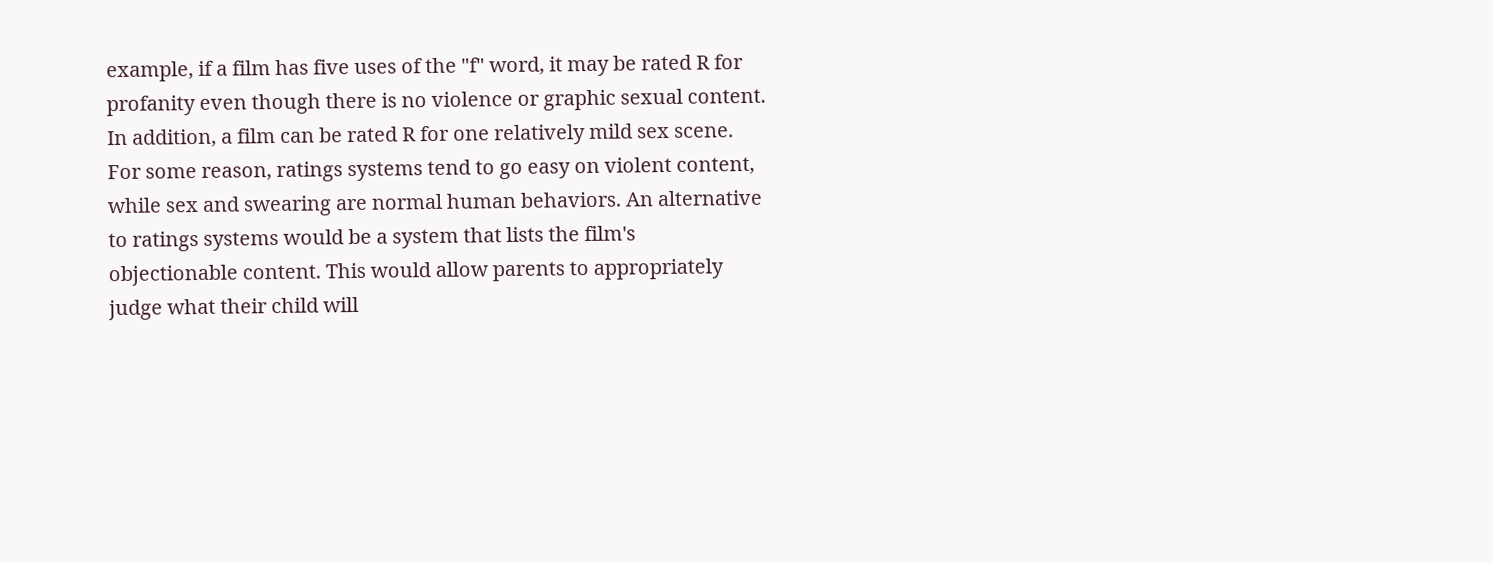example, if a film has five uses of the "f" word, it may be rated R for profanity even though there is no violence or graphic sexual content. In addition, a film can be rated R for one relatively mild sex scene. For some reason, ratings systems tend to go easy on violent content, while sex and swearing are normal human behaviors. An alternative to ratings systems would be a system that lists the film's objectionable content. This would allow parents to appropriately judge what their child will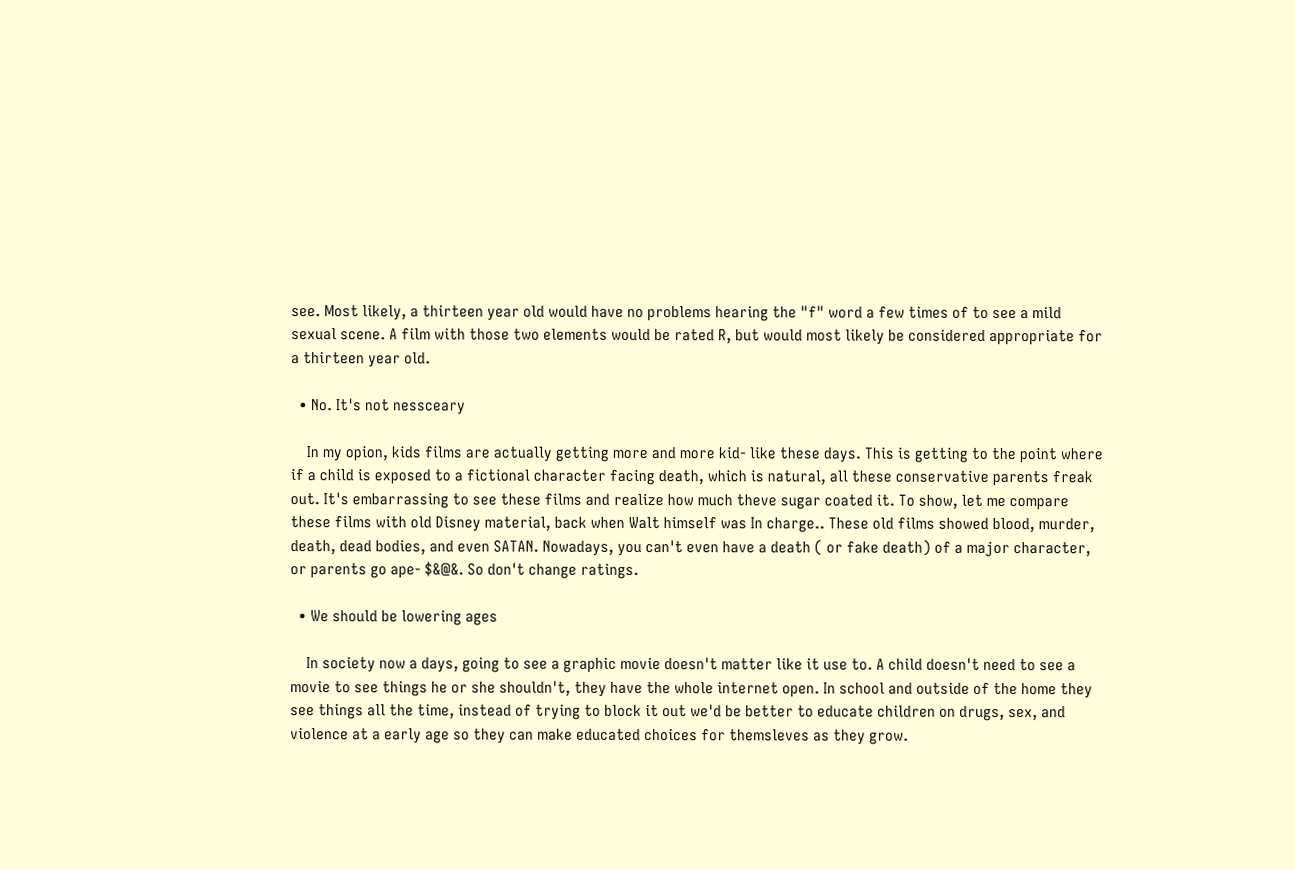see. Most likely, a thirteen year old would have no problems hearing the "f" word a few times of to see a mild sexual scene. A film with those two elements would be rated R, but would most likely be considered appropriate for a thirteen year old.

  • No. It's not nessceary

    In my opion, kids films are actually getting more and more kid- like these days. This is getting to the point where if a child is exposed to a fictional character facing death, which is natural, all these conservative parents freak out. It's embarrassing to see these films and realize how much theve sugar coated it. To show, let me compare these films with old Disney material, back when Walt himself was In charge.. These old films showed blood, murder, death, dead bodies, and even SATAN. Nowadays, you can't even have a death ( or fake death) of a major character, or parents go ape- $&@&. So don't change ratings.

  • We should be lowering ages

    In society now a days, going to see a graphic movie doesn't matter like it use to. A child doesn't need to see a movie to see things he or she shouldn't, they have the whole internet open. In school and outside of the home they see things all the time, instead of trying to block it out we'd be better to educate children on drugs, sex, and violence at a early age so they can make educated choices for themsleves as they grow.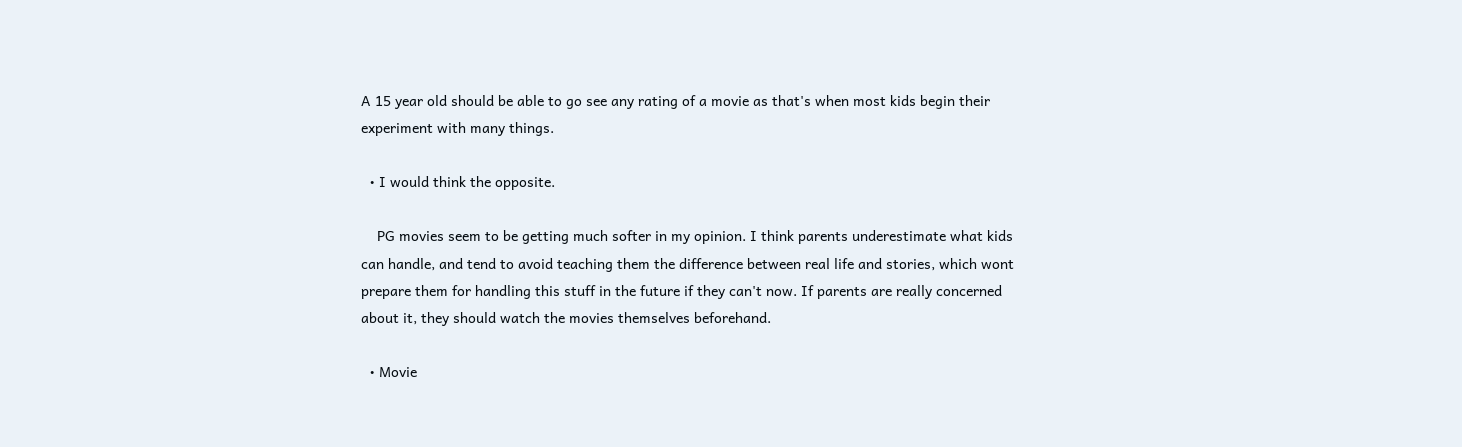A 15 year old should be able to go see any rating of a movie as that's when most kids begin their experiment with many things.

  • I would think the opposite.

    PG movies seem to be getting much softer in my opinion. I think parents underestimate what kids can handle, and tend to avoid teaching them the difference between real life and stories, which wont prepare them for handling this stuff in the future if they can't now. If parents are really concerned about it, they should watch the movies themselves beforehand.

  • Movie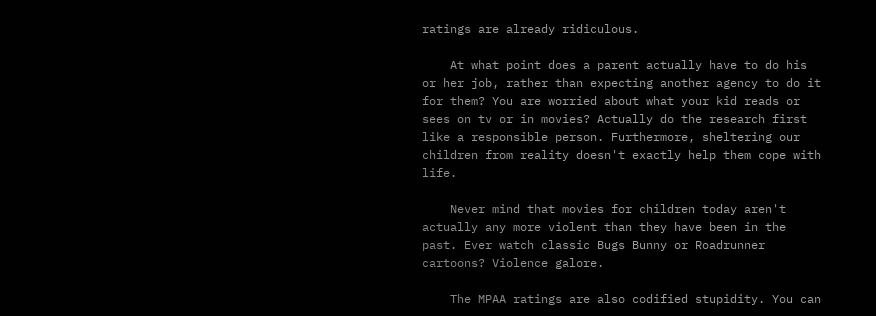ratings are already ridiculous.

    At what point does a parent actually have to do his or her job, rather than expecting another agency to do it for them? You are worried about what your kid reads or sees on tv or in movies? Actually do the research first like a responsible person. Furthermore, sheltering our children from reality doesn't exactly help them cope with life.

    Never mind that movies for children today aren't actually any more violent than they have been in the past. Ever watch classic Bugs Bunny or Roadrunner cartoons? Violence galore.

    The MPAA ratings are also codified stupidity. You can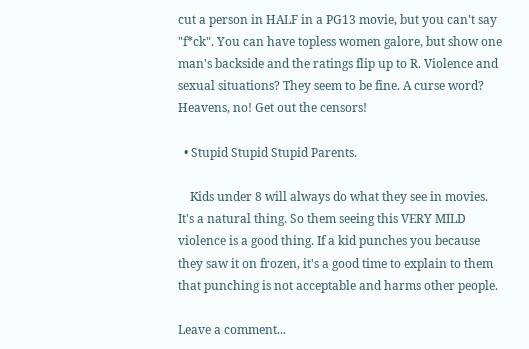cut a person in HALF in a PG13 movie, but you can't say "f*ck". You can have topless women galore, but show one man's backside and the ratings flip up to R. Violence and sexual situations? They seem to be fine. A curse word? Heavens, no! Get out the censors!

  • Stupid Stupid Stupid Parents.

    Kids under 8 will always do what they see in movies. It's a natural thing. So them seeing this VERY MILD violence is a good thing. If a kid punches you because they saw it on frozen, it's a good time to explain to them that punching is not acceptable and harms other people.

Leave a comment...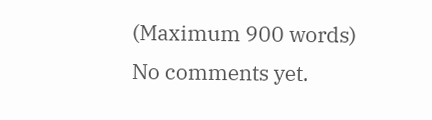(Maximum 900 words)
No comments yet.